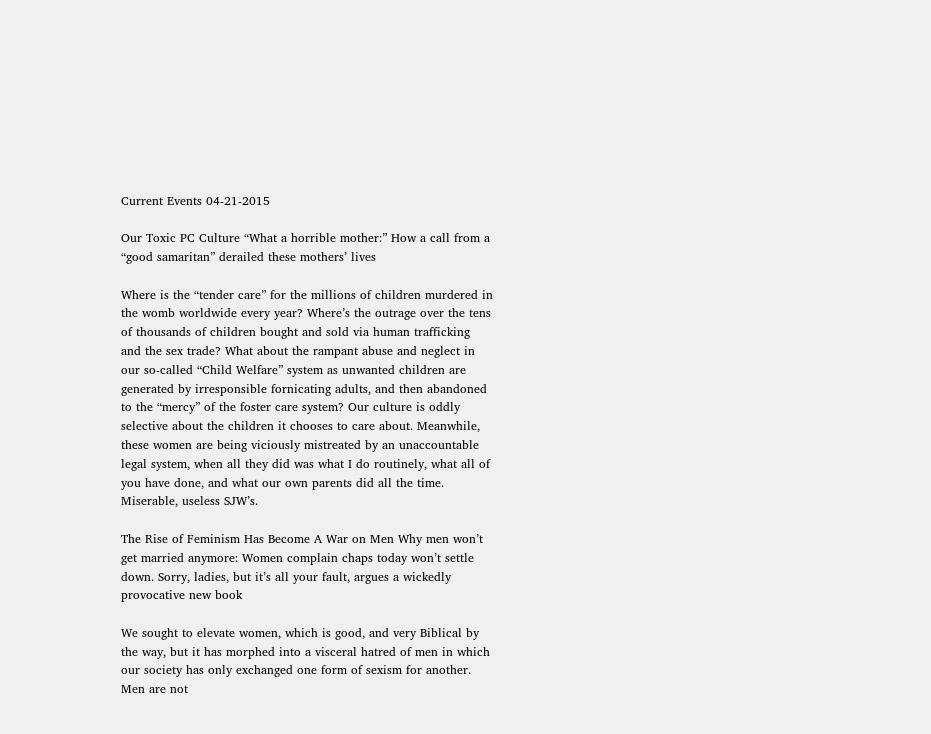Current Events 04-21-2015

Our Toxic PC Culture “What a horrible mother:” How a call from a “good samaritan” derailed these mothers’ lives

Where is the “tender care” for the millions of children murdered in the womb worldwide every year? Where’s the outrage over the tens of thousands of children bought and sold via human trafficking and the sex trade? What about the rampant abuse and neglect in our so-called “Child Welfare” system as unwanted children are generated by irresponsible fornicating adults, and then abandoned to the “mercy” of the foster care system? Our culture is oddly selective about the children it chooses to care about. Meanwhile, these women are being viciously mistreated by an unaccountable legal system, when all they did was what I do routinely, what all of you have done, and what our own parents did all the time. Miserable, useless SJW’s.

The Rise of Feminism Has Become A War on Men Why men won’t get married anymore: Women complain chaps today won’t settle down. Sorry, ladies, but it’s all your fault, argues a wickedly provocative new book

We sought to elevate women, which is good, and very Biblical by the way, but it has morphed into a visceral hatred of men in which our society has only exchanged one form of sexism for another. Men are not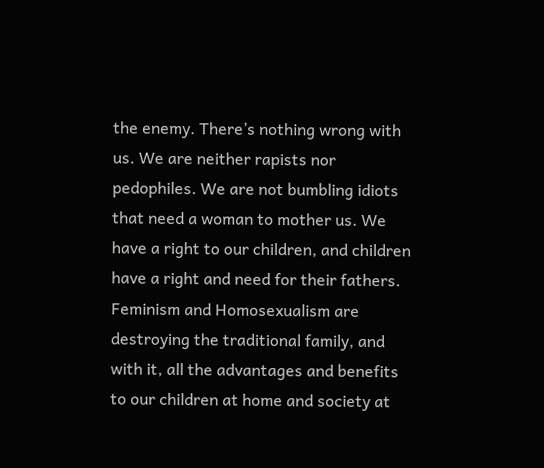the enemy. There’s nothing wrong with us. We are neither rapists nor pedophiles. We are not bumbling idiots that need a woman to mother us. We have a right to our children, and children have a right and need for their fathers. Feminism and Homosexualism are destroying the traditional family, and with it, all the advantages and benefits to our children at home and society at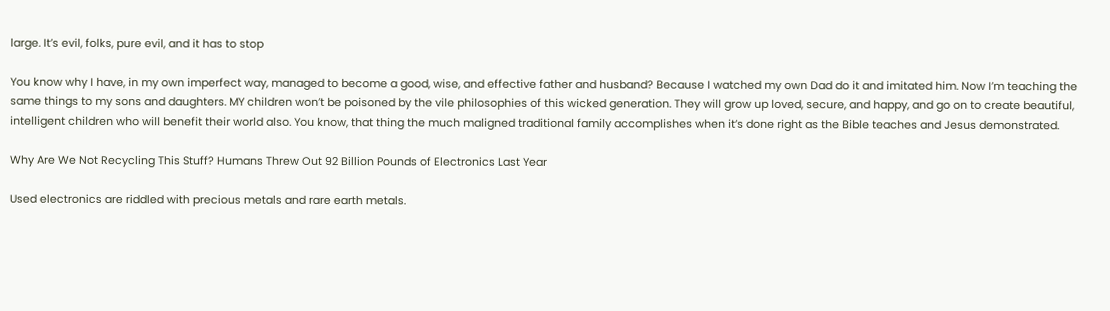large. It’s evil, folks, pure evil, and it has to stop

You know why I have, in my own imperfect way, managed to become a good, wise, and effective father and husband? Because I watched my own Dad do it and imitated him. Now I’m teaching the same things to my sons and daughters. MY children won’t be poisoned by the vile philosophies of this wicked generation. They will grow up loved, secure, and happy, and go on to create beautiful, intelligent children who will benefit their world also. You know, that thing the much maligned traditional family accomplishes when it’s done right as the Bible teaches and Jesus demonstrated.

Why Are We Not Recycling This Stuff? Humans Threw Out 92 Billion Pounds of Electronics Last Year

Used electronics are riddled with precious metals and rare earth metals.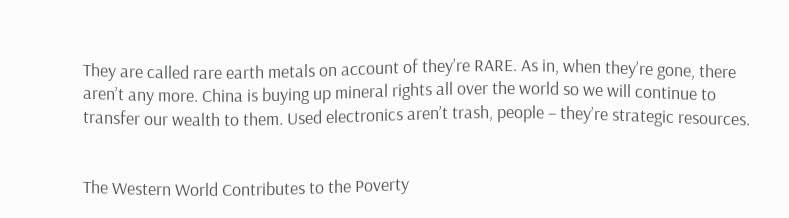They are called rare earth metals on account of they’re RARE. As in, when they’re gone, there aren’t any more. China is buying up mineral rights all over the world so we will continue to transfer our wealth to them. Used electronics aren’t trash, people – they’re strategic resources.


The Western World Contributes to the Poverty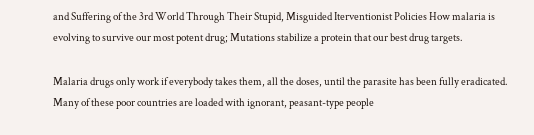and Suffering of the 3rd World Through Their Stupid, Misguided Iterventionist Policies How malaria is evolving to survive our most potent drug; Mutations stabilize a protein that our best drug targets.

Malaria drugs only work if everybody takes them, all the doses, until the parasite has been fully eradicated. Many of these poor countries are loaded with ignorant, peasant-type people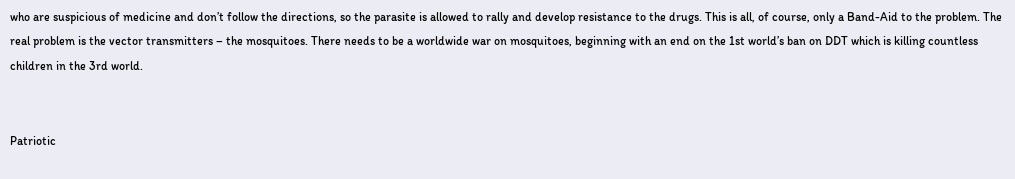who are suspicious of medicine and don’t follow the directions, so the parasite is allowed to rally and develop resistance to the drugs. This is all, of course, only a Band-Aid to the problem. The real problem is the vector transmitters – the mosquitoes. There needs to be a worldwide war on mosquitoes, beginning with an end on the 1st world’s ban on DDT which is killing countless children in the 3rd world.


Patriotic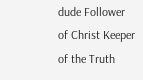dude Follower of Christ Keeper of the Truth